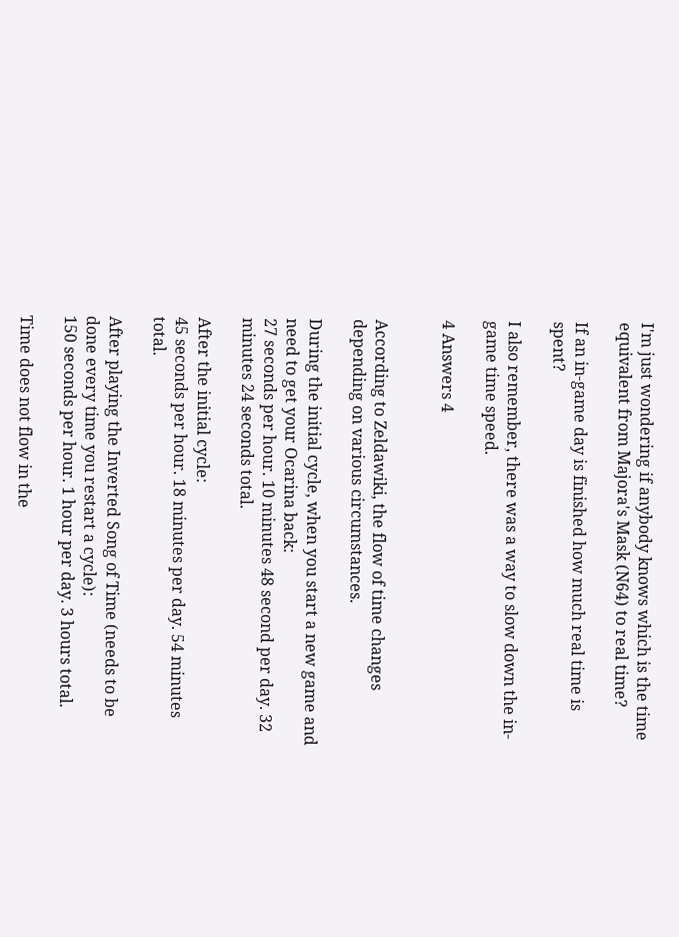I'm just wondering if anybody knows which is the time equivalent from Majora's Mask (N64) to real time?

If an in-game day is finished how much real time is spent?

I also remember, there was a way to slow down the in-game time speed.

4 Answers 4


According to Zeldawiki, the flow of time changes depending on various circumstances.

During the initial cycle, when you start a new game and need to get your Ocarina back:
27 seconds per hour. 10 minutes 48 second per day. 32 minutes 24 seconds total.

After the initial cycle:
45 seconds per hour. 18 minutes per day. 54 minutes total.

After playing the Inverted Song of Time (needs to be done every time you restart a cycle):
150 seconds per hour. 1 hour per day. 3 hours total.

Time does not flow in the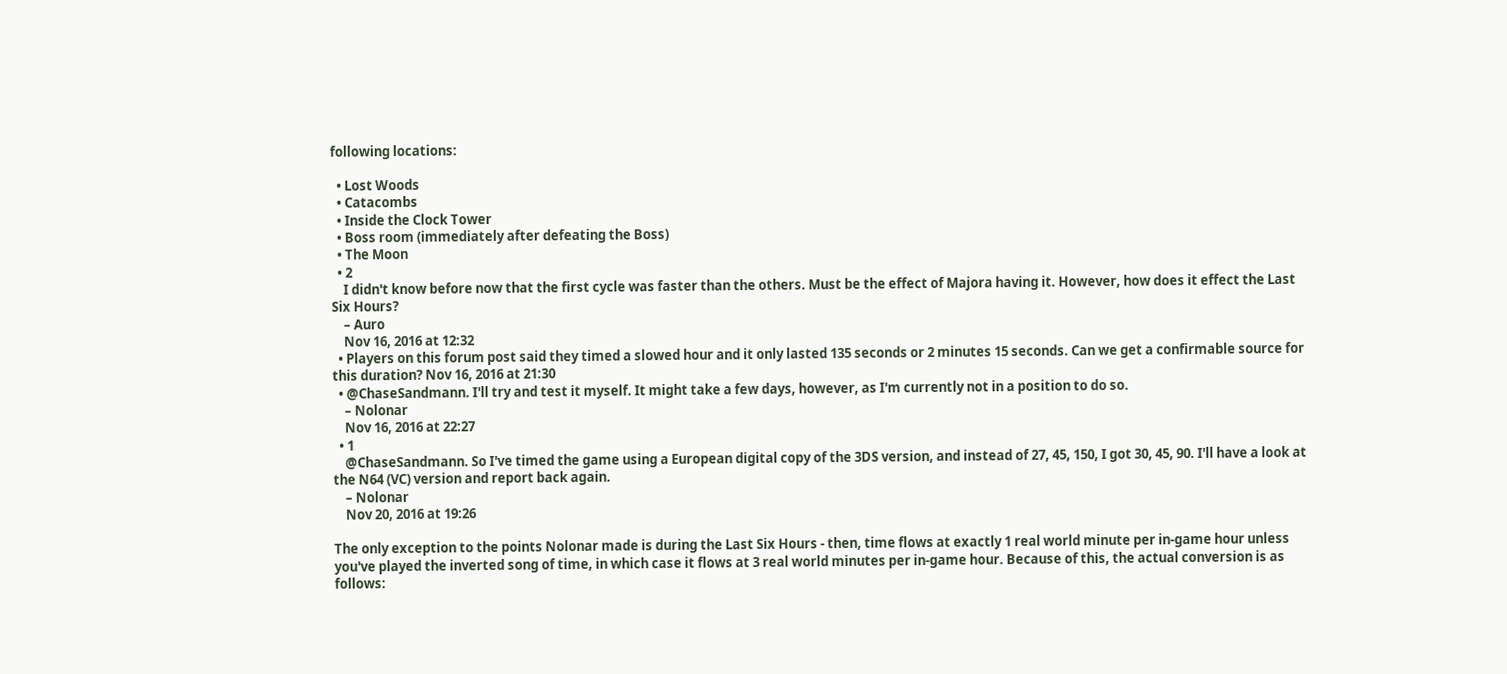following locations:

  • Lost Woods
  • Catacombs
  • Inside the Clock Tower
  • Boss room (immediately after defeating the Boss)
  • The Moon
  • 2
    I didn't know before now that the first cycle was faster than the others. Must be the effect of Majora having it. However, how does it effect the Last Six Hours?
    – Auro
    Nov 16, 2016 at 12:32
  • Players on this forum post said they timed a slowed hour and it only lasted 135 seconds or 2 minutes 15 seconds. Can we get a confirmable source for this duration? Nov 16, 2016 at 21:30
  • @ChaseSandmann. I'll try and test it myself. It might take a few days, however, as I'm currently not in a position to do so.
    – Nolonar
    Nov 16, 2016 at 22:27
  • 1
    @ChaseSandmann. So I've timed the game using a European digital copy of the 3DS version, and instead of 27, 45, 150, I got 30, 45, 90. I'll have a look at the N64 (VC) version and report back again.
    – Nolonar
    Nov 20, 2016 at 19:26

The only exception to the points Nolonar made is during the Last Six Hours - then, time flows at exactly 1 real world minute per in-game hour unless you've played the inverted song of time, in which case it flows at 3 real world minutes per in-game hour. Because of this, the actual conversion is as follows: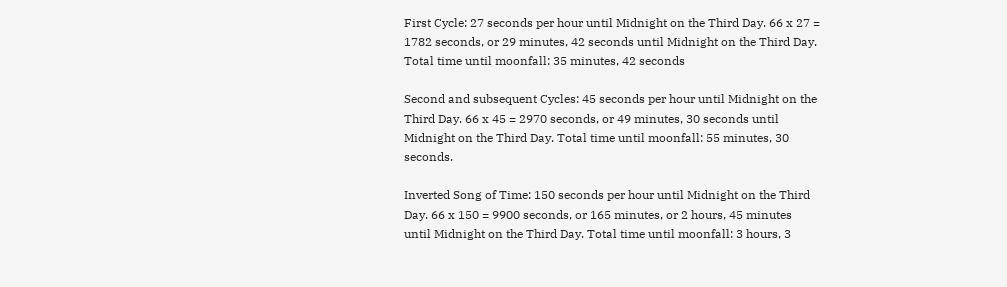First Cycle: 27 seconds per hour until Midnight on the Third Day. 66 x 27 = 1782 seconds, or 29 minutes, 42 seconds until Midnight on the Third Day. Total time until moonfall: 35 minutes, 42 seconds

Second and subsequent Cycles: 45 seconds per hour until Midnight on the Third Day. 66 x 45 = 2970 seconds, or 49 minutes, 30 seconds until Midnight on the Third Day. Total time until moonfall: 55 minutes, 30 seconds.

Inverted Song of Time: 150 seconds per hour until Midnight on the Third Day. 66 x 150 = 9900 seconds, or 165 minutes, or 2 hours, 45 minutes until Midnight on the Third Day. Total time until moonfall: 3 hours, 3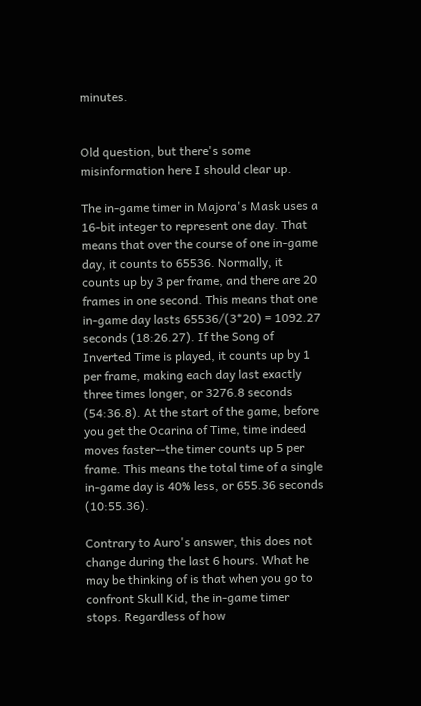minutes.


Old question, but there's some misinformation here I should clear up.

The in-game timer in Majora's Mask uses a 16-bit integer to represent one day. That means that over the course of one in-game day, it counts to 65536. Normally, it counts up by 3 per frame, and there are 20 frames in one second. This means that one in-game day lasts 65536/(3*20) = 1092.27 seconds (18:26.27). If the Song of Inverted Time is played, it counts up by 1 per frame, making each day last exactly three times longer, or 3276.8 seconds (54:36.8). At the start of the game, before you get the Ocarina of Time, time indeed moves faster--the timer counts up 5 per frame. This means the total time of a single in-game day is 40% less, or 655.36 seconds (10:55.36).

Contrary to Auro's answer, this does not change during the last 6 hours. What he may be thinking of is that when you go to confront Skull Kid, the in-game timer stops. Regardless of how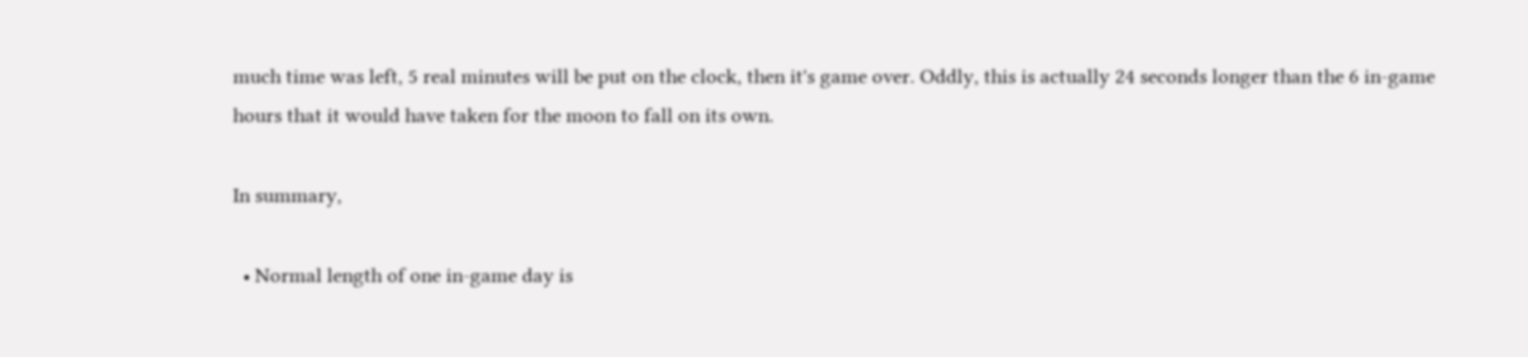much time was left, 5 real minutes will be put on the clock, then it's game over. Oddly, this is actually 24 seconds longer than the 6 in-game hours that it would have taken for the moon to fall on its own.

In summary,

  • Normal length of one in-game day is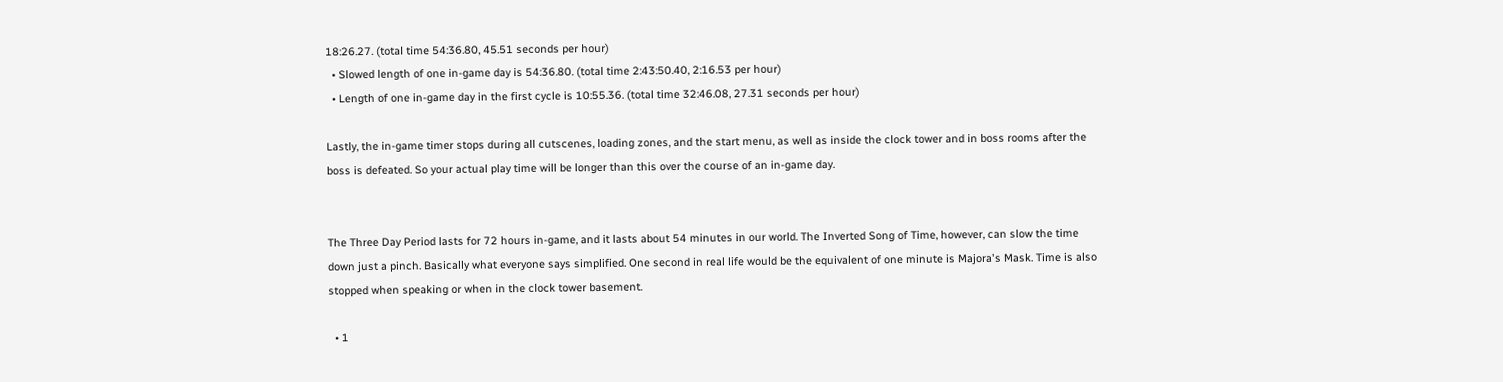18:26.27. (total time 54:36.80, 45.51 seconds per hour)
  • Slowed length of one in-game day is 54:36.80. (total time 2:43:50.40, 2:16.53 per hour)
  • Length of one in-game day in the first cycle is 10:55.36. (total time 32:46.08, 27.31 seconds per hour)

Lastly, the in-game timer stops during all cutscenes, loading zones, and the start menu, as well as inside the clock tower and in boss rooms after the boss is defeated. So your actual play time will be longer than this over the course of an in-game day.


The Three Day Period lasts for 72 hours in-game, and it lasts about 54 minutes in our world. The Inverted Song of Time, however, can slow the time down just a pinch. Basically what everyone says simplified. One second in real life would be the equivalent of one minute is Majora's Mask. Time is also stopped when speaking or when in the clock tower basement.

  • 1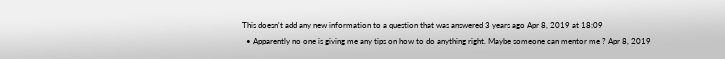This doesn't add any new information to a question that was answered 3 years ago Apr 8, 2019 at 18:09
  • Apparently no one is giving me any tips on how to do anything right. Maybe someone can mentor me ? Apr 8, 2019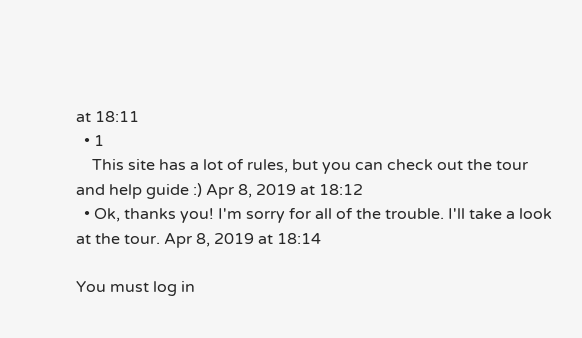at 18:11
  • 1
    This site has a lot of rules, but you can check out the tour and help guide :) Apr 8, 2019 at 18:12
  • Ok, thanks you! I'm sorry for all of the trouble. I'll take a look at the tour. Apr 8, 2019 at 18:14

You must log in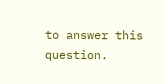to answer this question.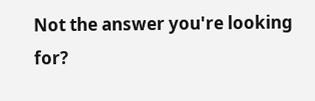Not the answer you're looking for?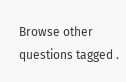Browse other questions tagged .